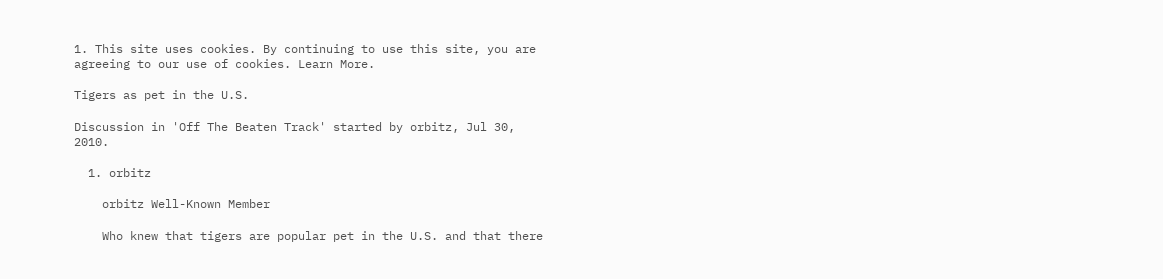1. This site uses cookies. By continuing to use this site, you are agreeing to our use of cookies. Learn More.

Tigers as pet in the U.S.

Discussion in 'Off The Beaten Track' started by orbitz, Jul 30, 2010.

  1. orbitz

    orbitz Well-Known Member

    Who knew that tigers are popular pet in the U.S. and that there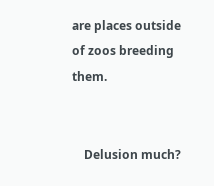are places outside of zoos breeding them.


    Delusion much?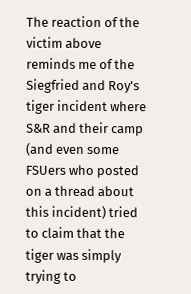The reaction of the victim above reminds me of the Siegfried and Roy's tiger incident where S&R and their camp (and even some FSUers who posted on a thread about this incident) tried to claim that the tiger was simply trying to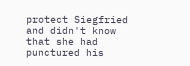protect Siegfried and didn't know that she had punctured his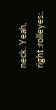neck. Yeah, right :rolleyes:.